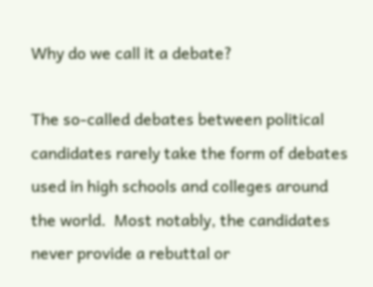Why do we call it a debate?

The so-called debates between political candidates rarely take the form of debates used in high schools and colleges around the world.  Most notably, the candidates never provide a rebuttal or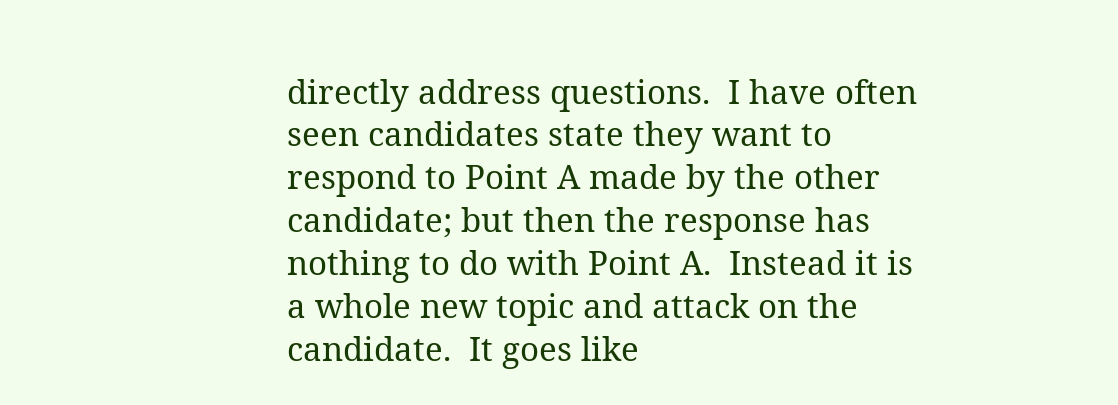directly address questions.  I have often seen candidates state they want to respond to Point A made by the other candidate; but then the response has nothing to do with Point A.  Instead it is a whole new topic and attack on the candidate.  It goes like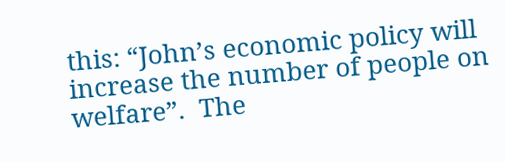this: “John’s economic policy will increase the number of people on welfare”.  The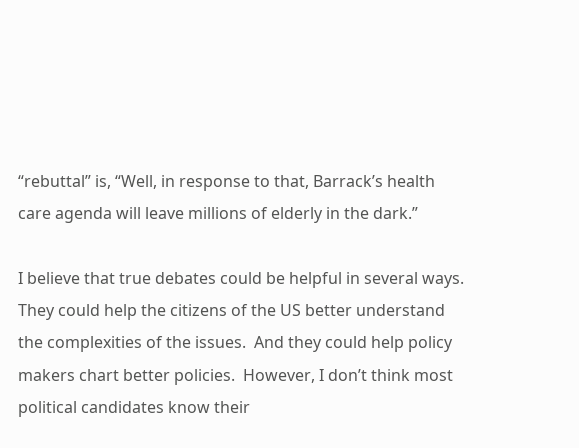“rebuttal” is, “Well, in response to that, Barrack’s health care agenda will leave millions of elderly in the dark.”

I believe that true debates could be helpful in several ways.  They could help the citizens of the US better understand the complexities of the issues.  And they could help policy makers chart better policies.  However, I don’t think most political candidates know their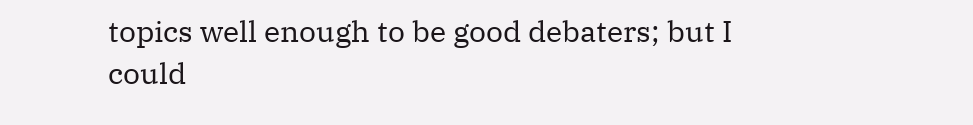topics well enough to be good debaters; but I could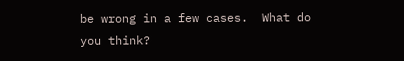be wrong in a few cases.  What do you think?